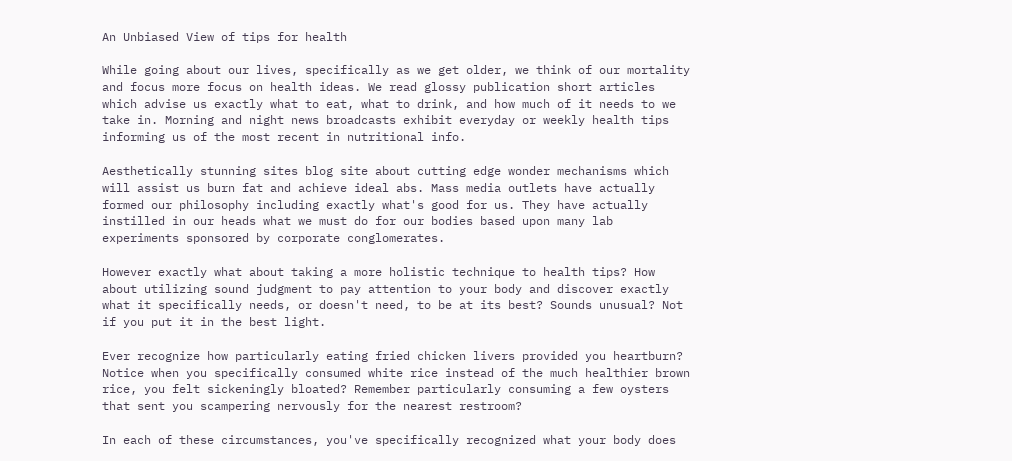An Unbiased View of tips for health

While going about our lives, specifically as we get older, we think of our mortality and focus more focus on health ideas. We read glossy publication short articles which advise us exactly what to eat, what to drink, and how much of it needs to we take in. Morning and night news broadcasts exhibit everyday or weekly health tips informing us of the most recent in nutritional info.

Aesthetically stunning sites blog site about cutting edge wonder mechanisms which will assist us burn fat and achieve ideal abs. Mass media outlets have actually formed our philosophy including exactly what's good for us. They have actually instilled in our heads what we must do for our bodies based upon many lab experiments sponsored by corporate conglomerates.

However exactly what about taking a more holistic technique to health tips? How about utilizing sound judgment to pay attention to your body and discover exactly what it specifically needs, or doesn't need, to be at its best? Sounds unusual? Not if you put it in the best light.

Ever recognize how particularly eating fried chicken livers provided you heartburn? Notice when you specifically consumed white rice instead of the much healthier brown rice, you felt sickeningly bloated? Remember particularly consuming a few oysters that sent you scampering nervously for the nearest restroom?

In each of these circumstances, you've specifically recognized what your body does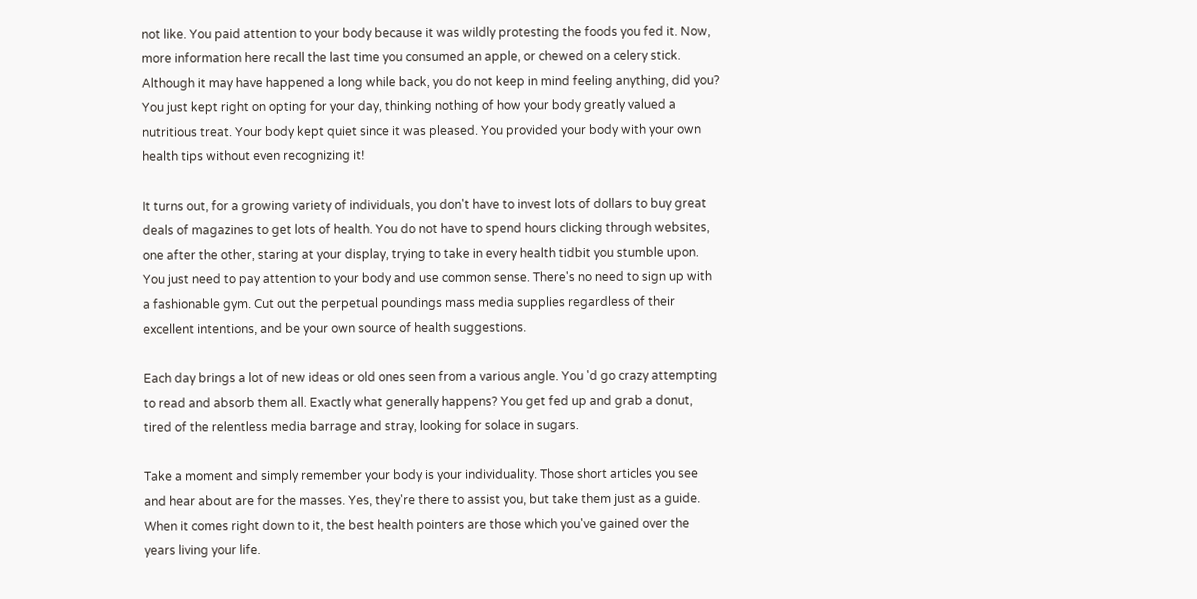not like. You paid attention to your body because it was wildly protesting the foods you fed it. Now, more information here recall the last time you consumed an apple, or chewed on a celery stick. Although it may have happened a long while back, you do not keep in mind feeling anything, did you? You just kept right on opting for your day, thinking nothing of how your body greatly valued a nutritious treat. Your body kept quiet since it was pleased. You provided your body with your own health tips without even recognizing it!

It turns out, for a growing variety of individuals, you don't have to invest lots of dollars to buy great deals of magazines to get lots of health. You do not have to spend hours clicking through websites, one after the other, staring at your display, trying to take in every health tidbit you stumble upon. You just need to pay attention to your body and use common sense. There's no need to sign up with a fashionable gym. Cut out the perpetual poundings mass media supplies regardless of their excellent intentions, and be your own source of health suggestions.

Each day brings a lot of new ideas or old ones seen from a various angle. You 'd go crazy attempting to read and absorb them all. Exactly what generally happens? You get fed up and grab a donut, tired of the relentless media barrage and stray, looking for solace in sugars.

Take a moment and simply remember your body is your individuality. Those short articles you see and hear about are for the masses. Yes, they're there to assist you, but take them just as a guide. When it comes right down to it, the best health pointers are those which you've gained over the years living your life.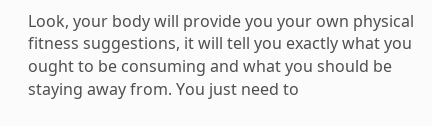Look, your body will provide you your own physical fitness suggestions, it will tell you exactly what you ought to be consuming and what you should be staying away from. You just need to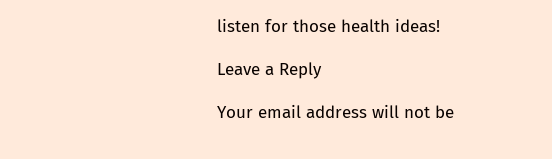listen for those health ideas!

Leave a Reply

Your email address will not be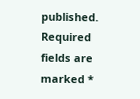published. Required fields are marked *